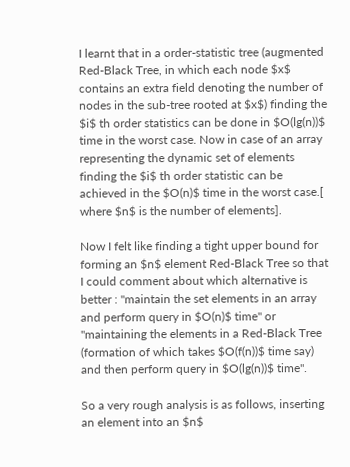I learnt that in a order-statistic tree (augmented Red-Black Tree, in which each node $x$ contains an extra field denoting the number of nodes in the sub-tree rooted at $x$) finding the $i$ th order statistics can be done in $O(lg(n))$ time in the worst case. Now in case of an array representing the dynamic set of elements finding the $i$ th order statistic can be achieved in the $O(n)$ time in the worst case.[ where $n$ is the number of elements].

Now I felt like finding a tight upper bound for forming an $n$ element Red-Black Tree so that I could comment about which alternative is better : "maintain the set elements in an array and perform query in $O(n)$ time" or "maintaining the elements in a Red-Black Tree (formation of which takes $O(f(n))$ time say) and then perform query in $O(lg(n))$ time".

So a very rough analysis is as follows, inserting an element into an $n$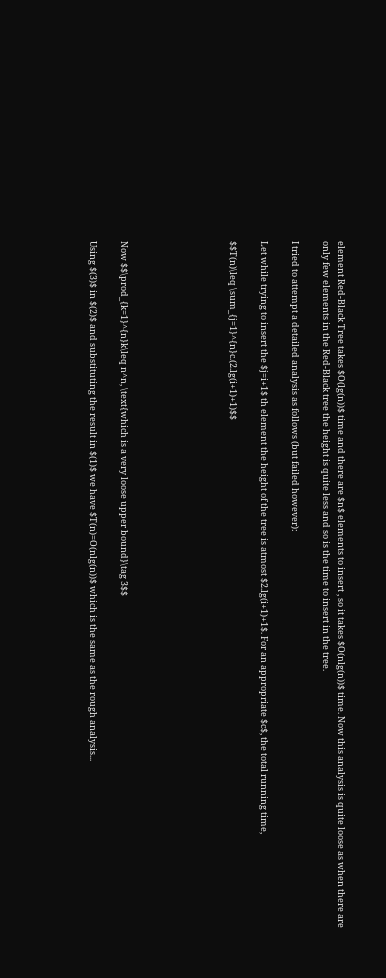element Red-Black Tree takes $O(lg(n))$ time and there are $n$ elements to insert , so it takes $O(nlg(n))$ time. Now this analysis is quite loose as when there are only few elements in the Red-Black tree the height is quite less and so is the time to insert in the tree.

I tried to attempt a detailed analysis as follows (but failed however):

Let while trying to insert the $j=i+1$ th element the height of the tree is atmost $2.lg(i+1)+1$. For an appropriate $c$, the total running time,

$$T(n)\leq \sum_{j=1}^{n}c.(2.lg(i+1)+1)$$






Now $$\prod_{k=1}^{n}k\leq n^n, \text{which is a very loose upper bound}\tag 3$$

Using $(3)$ in $(2)$ and substituting the result in $(1)$ we have $T(n)=O(nlg(n))$ which is the same as the rough analysis...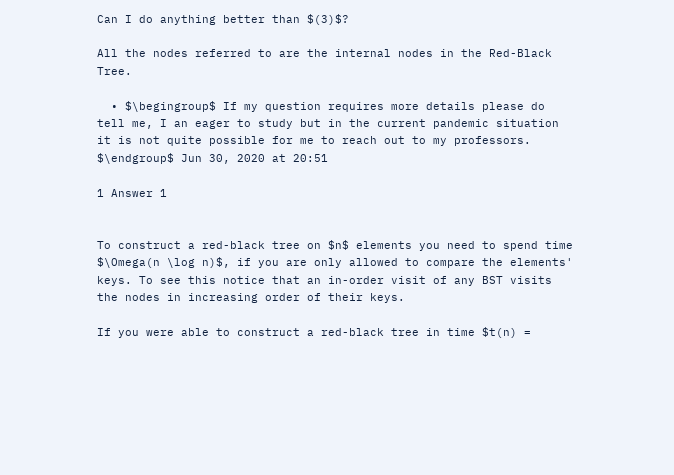Can I do anything better than $(3)$?

All the nodes referred to are the internal nodes in the Red-Black Tree.

  • $\begingroup$ If my question requires more details please do tell me, I an eager to study but in the current pandemic situation it is not quite possible for me to reach out to my professors. $\endgroup$ Jun 30, 2020 at 20:51

1 Answer 1


To construct a red-black tree on $n$ elements you need to spend time $\Omega(n \log n)$, if you are only allowed to compare the elements' keys. To see this notice that an in-order visit of any BST visits the nodes in increasing order of their keys.

If you were able to construct a red-black tree in time $t(n) =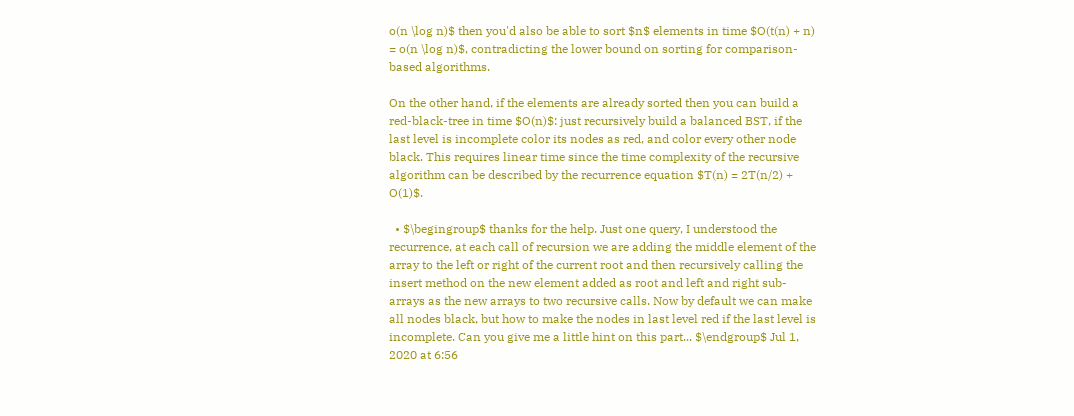o(n \log n)$ then you'd also be able to sort $n$ elements in time $O(t(n) + n) = o(n \log n)$, contradicting the lower bound on sorting for comparison-based algorithms.

On the other hand, if the elements are already sorted then you can build a red-black-tree in time $O(n)$: just recursively build a balanced BST, if the last level is incomplete color its nodes as red, and color every other node black. This requires linear time since the time complexity of the recursive algorithm can be described by the recurrence equation $T(n) = 2T(n/2) + O(1)$.

  • $\begingroup$ thanks for the help. Just one query, I understood the recurrence, at each call of recursion we are adding the middle element of the array to the left or right of the current root and then recursively calling the insert method on the new element added as root and left and right sub-arrays as the new arrays to two recursive calls. Now by default we can make all nodes black, but how to make the nodes in last level red if the last level is incomplete. Can you give me a little hint on this part... $\endgroup$ Jul 1, 2020 at 6:56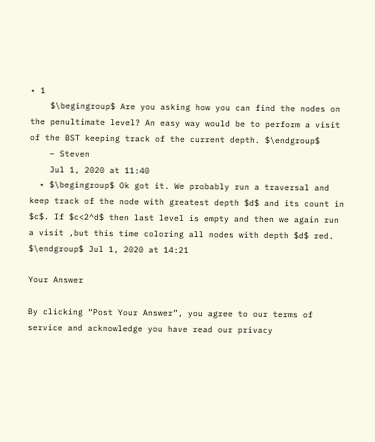• 1
    $\begingroup$ Are you asking how you can find the nodes on the penultimate level? An easy way would be to perform a visit of the BST keeping track of the current depth. $\endgroup$
    – Steven
    Jul 1, 2020 at 11:40
  • $\begingroup$ Ok got it. We probably run a traversal and keep track of the node with greatest depth $d$ and its count in $c$. If $c<2^d$ then last level is empty and then we again run a visit ,but this time coloring all nodes with depth $d$ red. $\endgroup$ Jul 1, 2020 at 14:21

Your Answer

By clicking “Post Your Answer”, you agree to our terms of service and acknowledge you have read our privacy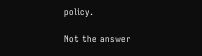policy.

Not the answer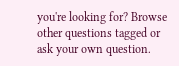you're looking for? Browse other questions tagged or ask your own question.